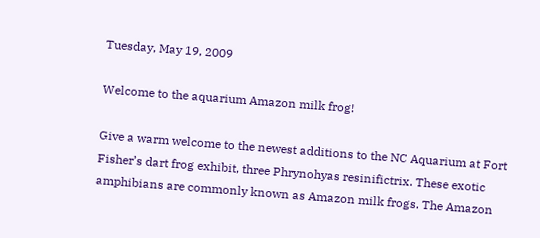Tuesday, May 19, 2009

Welcome to the aquarium Amazon milk frog!

Give a warm welcome to the newest additions to the NC Aquarium at Fort Fisher’s dart frog exhibit, three Phrynohyas resinifictrix. These exotic amphibians are commonly known as Amazon milk frogs. The Amazon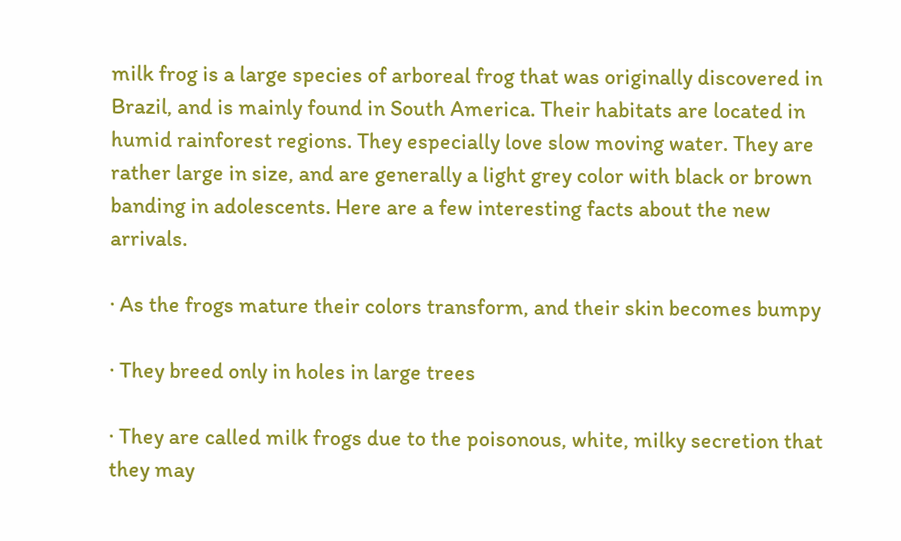milk frog is a large species of arboreal frog that was originally discovered in Brazil, and is mainly found in South America. Their habitats are located in humid rainforest regions. They especially love slow moving water. They are rather large in size, and are generally a light grey color with black or brown banding in adolescents. Here are a few interesting facts about the new arrivals.

· As the frogs mature their colors transform, and their skin becomes bumpy

· They breed only in holes in large trees

· They are called milk frogs due to the poisonous, white, milky secretion that they may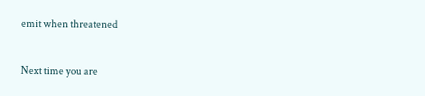emit when threatened

Next time you are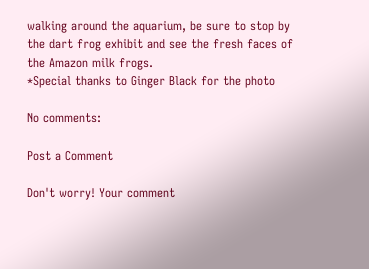walking around the aquarium, be sure to stop by the dart frog exhibit and see the fresh faces of the Amazon milk frogs.
*Special thanks to Ginger Black for the photo

No comments:

Post a Comment

Don't worry! Your comment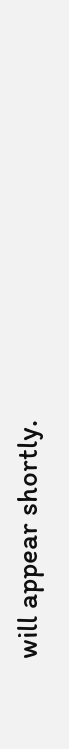will appear shortly.